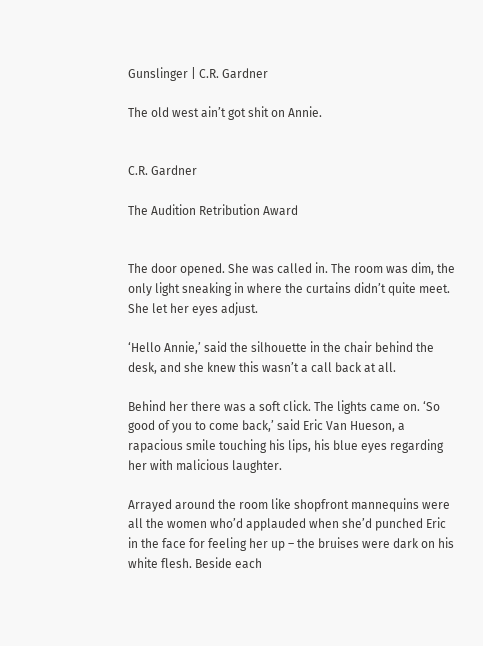Gunslinger | C.R. Gardner

The old west ain’t got shit on Annie.


C.R. Gardner

The Audition Retribution Award


The door opened. She was called in. The room was dim, the only light sneaking in where the curtains didn’t quite meet. She let her eyes adjust.

‘Hello Annie,’ said the silhouette in the chair behind the desk, and she knew this wasn’t a call back at all.

Behind her there was a soft click. The lights came on. ‘So good of you to come back,’ said Eric Van Hueson, a rapacious smile touching his lips, his blue eyes regarding her with malicious laughter.

Arrayed around the room like shopfront mannequins were all the women who’d applauded when she’d punched Eric in the face for feeling her up – the bruises were dark on his white flesh. Beside each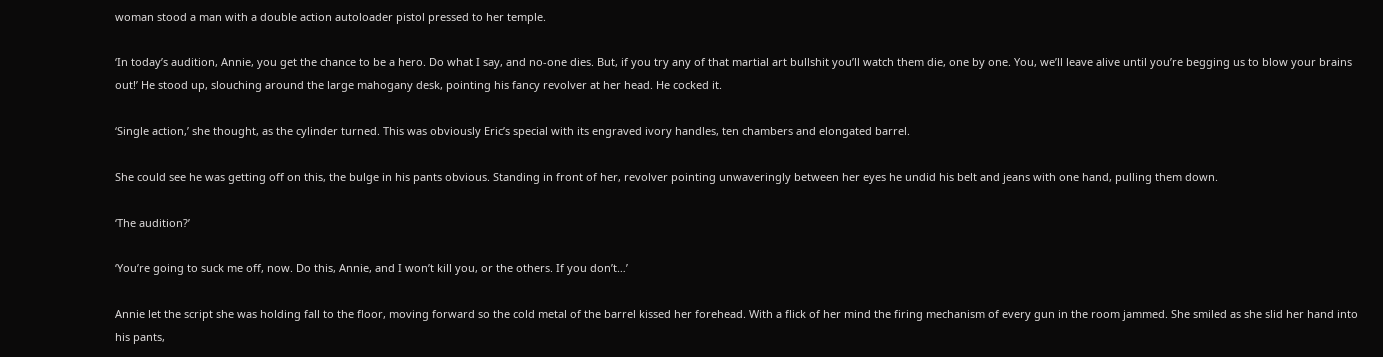woman stood a man with a double action autoloader pistol pressed to her temple.

‘In today’s audition, Annie, you get the chance to be a hero. Do what I say, and no-one dies. But, if you try any of that martial art bullshit you’ll watch them die, one by one. You, we’ll leave alive until you’re begging us to blow your brains out!’ He stood up, slouching around the large mahogany desk, pointing his fancy revolver at her head. He cocked it.

‘Single action,’ she thought, as the cylinder turned. This was obviously Eric’s special with its engraved ivory handles, ten chambers and elongated barrel.

She could see he was getting off on this, the bulge in his pants obvious. Standing in front of her, revolver pointing unwaveringly between her eyes he undid his belt and jeans with one hand, pulling them down.

‘The audition?’

‘You’re going to suck me off, now. Do this, Annie, and I won’t kill you, or the others. If you don’t…’

Annie let the script she was holding fall to the floor, moving forward so the cold metal of the barrel kissed her forehead. With a flick of her mind the firing mechanism of every gun in the room jammed. She smiled as she slid her hand into his pants,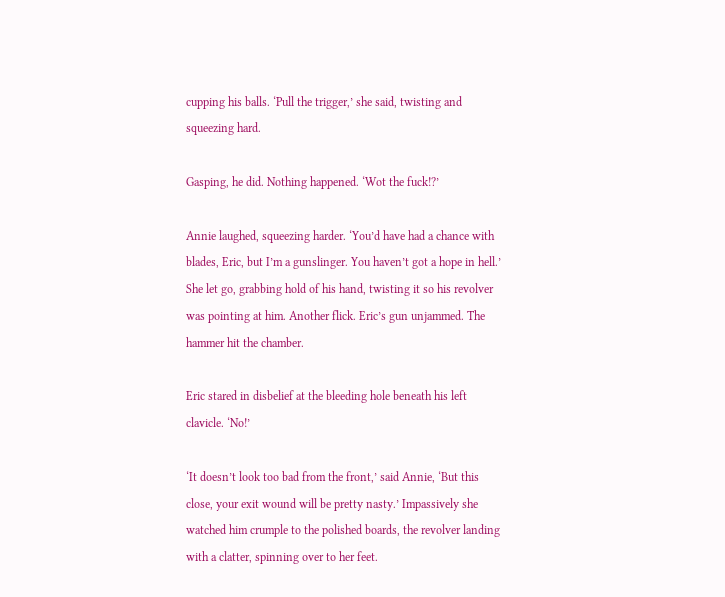cupping his balls. ‘Pull the trigger,’ she said, twisting and squeezing hard.

Gasping, he did. Nothing happened. ‘Wot the fuck!?’

Annie laughed, squeezing harder. ‘You’d have had a chance with blades, Eric, but I’m a gunslinger. You haven’t got a hope in hell.’ She let go, grabbing hold of his hand, twisting it so his revolver was pointing at him. Another flick. Eric’s gun unjammed. The hammer hit the chamber.

Eric stared in disbelief at the bleeding hole beneath his left clavicle. ‘No!’

‘It doesn’t look too bad from the front,’ said Annie, ‘But this close, your exit wound will be pretty nasty.’ Impassively she watched him crumple to the polished boards, the revolver landing with a clatter, spinning over to her feet.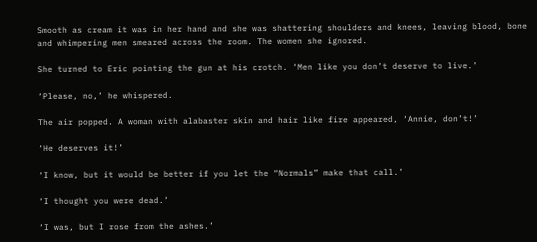Smooth as cream it was in her hand and she was shattering shoulders and knees, leaving blood, bone and whimpering men smeared across the room. The women she ignored.

She turned to Eric pointing the gun at his crotch. ‘Men like you don’t deserve to live.’

‘Please, no,’ he whispered.

The air popped. A woman with alabaster skin and hair like fire appeared, ‘Annie, don’t!’

‘He deserves it!’

‘I know, but it would be better if you let the “Normals” make that call.’

‘I thought you were dead.’

‘I was, but I rose from the ashes.’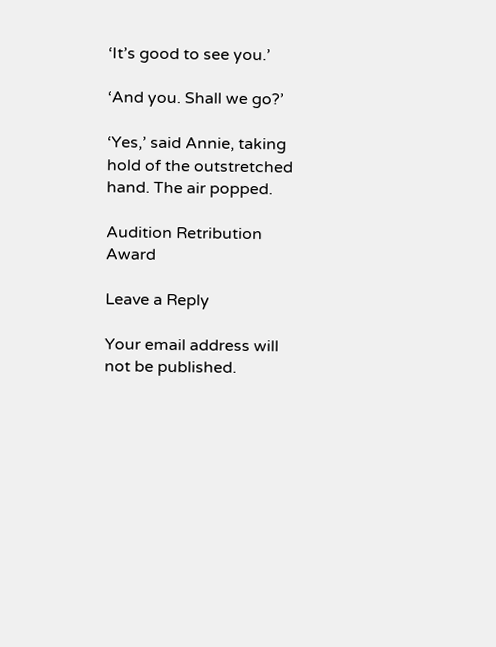‘It’s good to see you.’

‘And you. Shall we go?’

‘Yes,’ said Annie, taking hold of the outstretched hand. The air popped.

Audition Retribution Award

Leave a Reply

Your email address will not be published.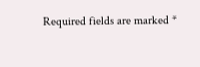Required fields are marked *